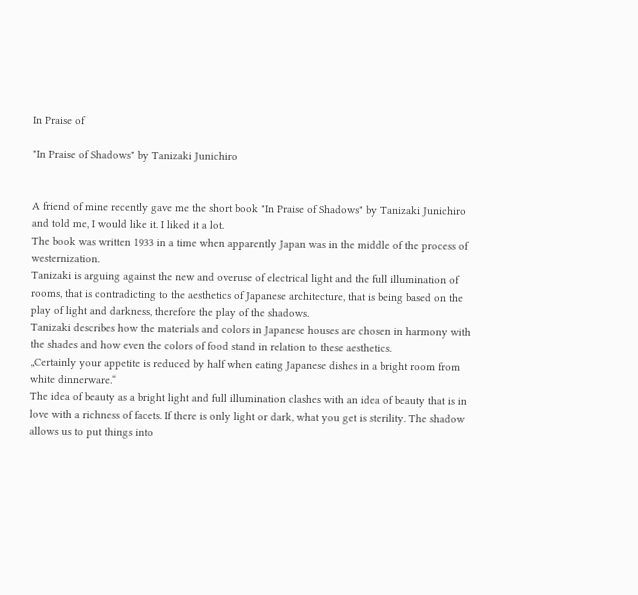In Praise of

"In Praise of Shadows" by Tanizaki Junichiro


A friend of mine recently gave me the short book "In Praise of Shadows" by Tanizaki Junichiro and told me, I would like it. I liked it a lot.
The book was written 1933 in a time when apparently Japan was in the middle of the process of westernization.
Tanizaki is arguing against the new and overuse of electrical light and the full illumination of rooms, that is contradicting to the aesthetics of Japanese architecture, that is being based on the play of light and darkness, therefore the play of the shadows.
Tanizaki describes how the materials and colors in Japanese houses are chosen in harmony with the shades and how even the colors of food stand in relation to these aesthetics.
„Certainly your appetite is reduced by half when eating Japanese dishes in a bright room from white dinnerware.“
The idea of beauty as a bright light and full illumination clashes with an idea of beauty that is in love with a richness of facets. If there is only light or dark, what you get is sterility. The shadow allows us to put things into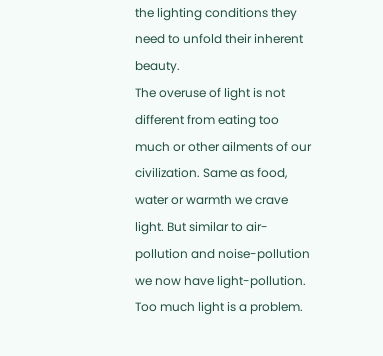the lighting conditions they need to unfold their inherent beauty.
The overuse of light is not different from eating too much or other ailments of our civilization. Same as food, water or warmth we crave light. But similar to air-pollution and noise-pollution we now have light-pollution. Too much light is a problem.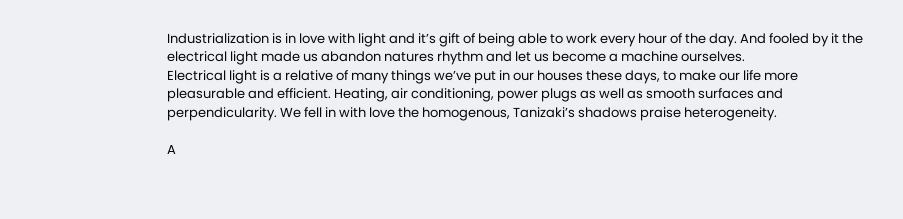Industrialization is in love with light and it’s gift of being able to work every hour of the day. And fooled by it the electrical light made us abandon natures rhythm and let us become a machine ourselves.
Electrical light is a relative of many things we’ve put in our houses these days, to make our life more pleasurable and efficient. Heating, air conditioning, power plugs as well as smooth surfaces and perpendicularity. We fell in with love the homogenous, Tanizaki’s shadows praise heterogeneity.

A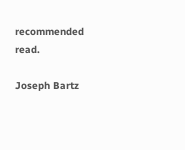recommended read.

Joseph Bartz